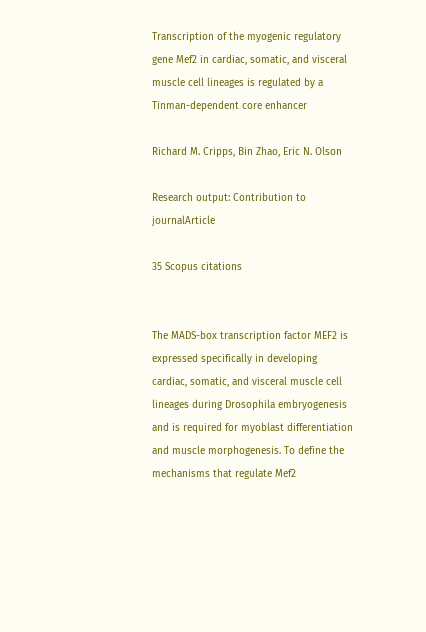Transcription of the myogenic regulatory gene Mef2 in cardiac, somatic, and visceral muscle cell lineages is regulated by a Tinman-dependent core enhancer

Richard M. Cripps, Bin Zhao, Eric N. Olson

Research output: Contribution to journalArticle

35 Scopus citations


The MADS-box transcription factor MEF2 is expressed specifically in developing cardiac, somatic, and visceral muscle cell lineages during Drosophila embryogenesis and is required for myoblast differentiation and muscle morphogenesis. To define the mechanisms that regulate Mef2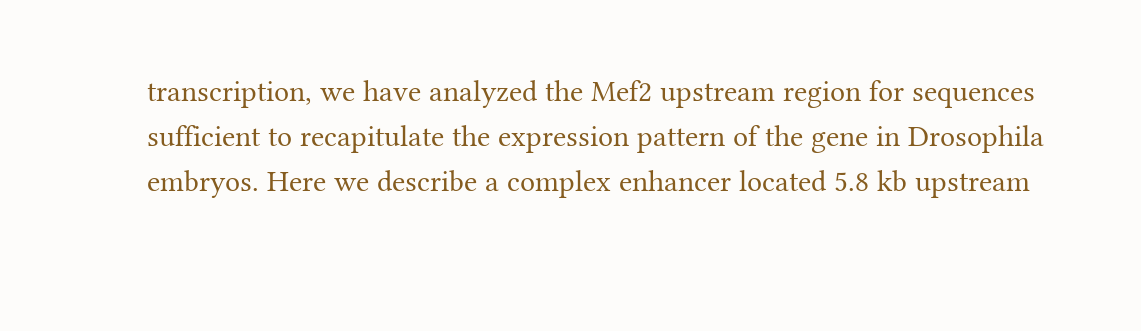transcription, we have analyzed the Mef2 upstream region for sequences sufficient to recapitulate the expression pattern of the gene in Drosophila embryos. Here we describe a complex enhancer located 5.8 kb upstream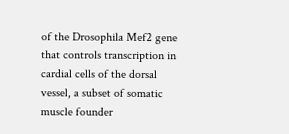of the Drosophila Mef2 gene that controls transcription in cardial cells of the dorsal vessel, a subset of somatic muscle founder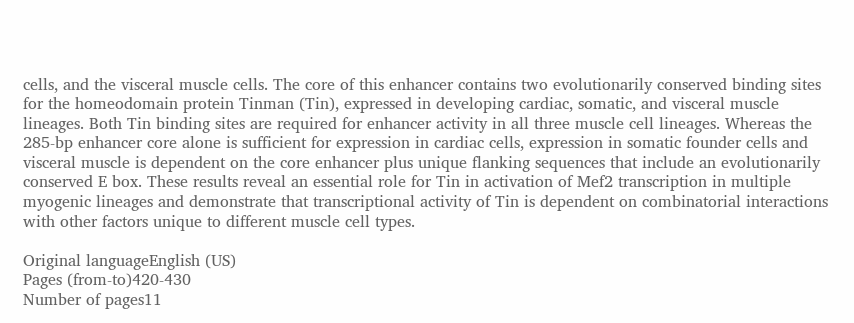cells, and the visceral muscle cells. The core of this enhancer contains two evolutionarily conserved binding sites for the homeodomain protein Tinman (Tin), expressed in developing cardiac, somatic, and visceral muscle lineages. Both Tin binding sites are required for enhancer activity in all three muscle cell lineages. Whereas the 285-bp enhancer core alone is sufficient for expression in cardiac cells, expression in somatic founder cells and visceral muscle is dependent on the core enhancer plus unique flanking sequences that include an evolutionarily conserved E box. These results reveal an essential role for Tin in activation of Mef2 transcription in multiple myogenic lineages and demonstrate that transcriptional activity of Tin is dependent on combinatorial interactions with other factors unique to different muscle cell types.

Original languageEnglish (US)
Pages (from-to)420-430
Number of pages11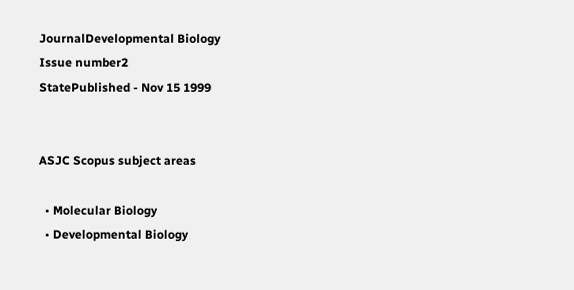JournalDevelopmental Biology
Issue number2
StatePublished - Nov 15 1999


ASJC Scopus subject areas

  • Molecular Biology
  • Developmental Biology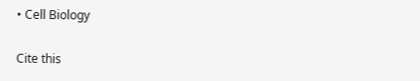• Cell Biology

Cite this